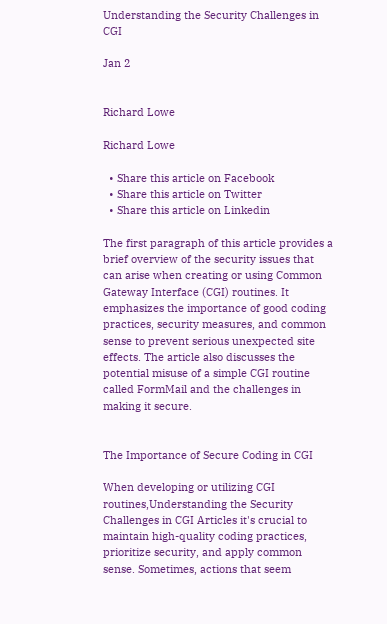Understanding the Security Challenges in CGI

Jan 2


Richard Lowe

Richard Lowe

  • Share this article on Facebook
  • Share this article on Twitter
  • Share this article on Linkedin

The first paragraph of this article provides a brief overview of the security issues that can arise when creating or using Common Gateway Interface (CGI) routines. It emphasizes the importance of good coding practices, security measures, and common sense to prevent serious unexpected site effects. The article also discusses the potential misuse of a simple CGI routine called FormMail and the challenges in making it secure.


The Importance of Secure Coding in CGI

When developing or utilizing CGI routines,Understanding the Security Challenges in CGI Articles it's crucial to maintain high-quality coding practices, prioritize security, and apply common sense. Sometimes, actions that seem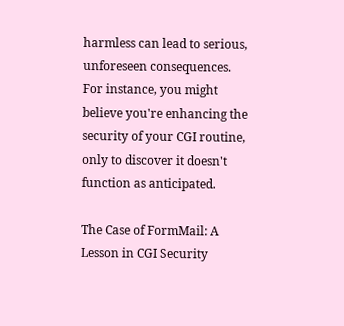harmless can lead to serious, unforeseen consequences. For instance, you might believe you're enhancing the security of your CGI routine, only to discover it doesn't function as anticipated.

The Case of FormMail: A Lesson in CGI Security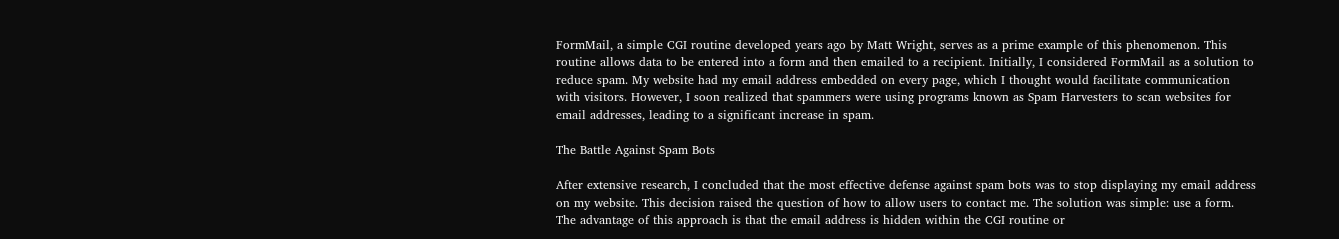FormMail, a simple CGI routine developed years ago by Matt Wright, serves as a prime example of this phenomenon. This routine allows data to be entered into a form and then emailed to a recipient. Initially, I considered FormMail as a solution to reduce spam. My website had my email address embedded on every page, which I thought would facilitate communication with visitors. However, I soon realized that spammers were using programs known as Spam Harvesters to scan websites for email addresses, leading to a significant increase in spam.

The Battle Against Spam Bots

After extensive research, I concluded that the most effective defense against spam bots was to stop displaying my email address on my website. This decision raised the question of how to allow users to contact me. The solution was simple: use a form. The advantage of this approach is that the email address is hidden within the CGI routine or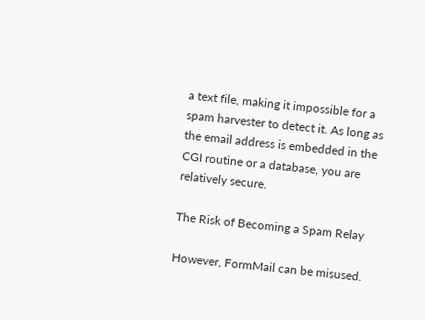a text file, making it impossible for a spam harvester to detect it. As long as the email address is embedded in the CGI routine or a database, you are relatively secure.

The Risk of Becoming a Spam Relay

However, FormMail can be misused.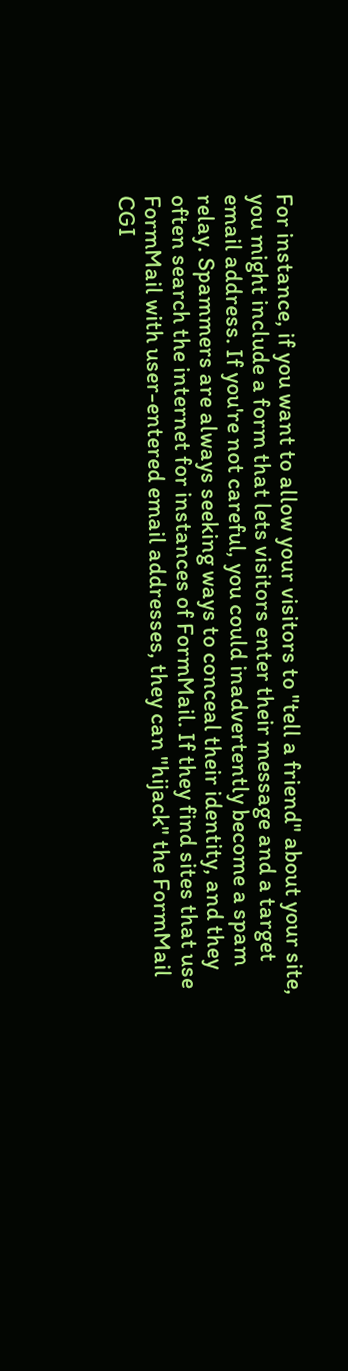For instance, if you want to allow your visitors to "tell a friend" about your site, you might include a form that lets visitors enter their message and a target email address. If you're not careful, you could inadvertently become a spam relay. Spammers are always seeking ways to conceal their identity, and they often search the internet for instances of FormMail. If they find sites that use FormMail with user-entered email addresses, they can "hijack" the FormMail CGI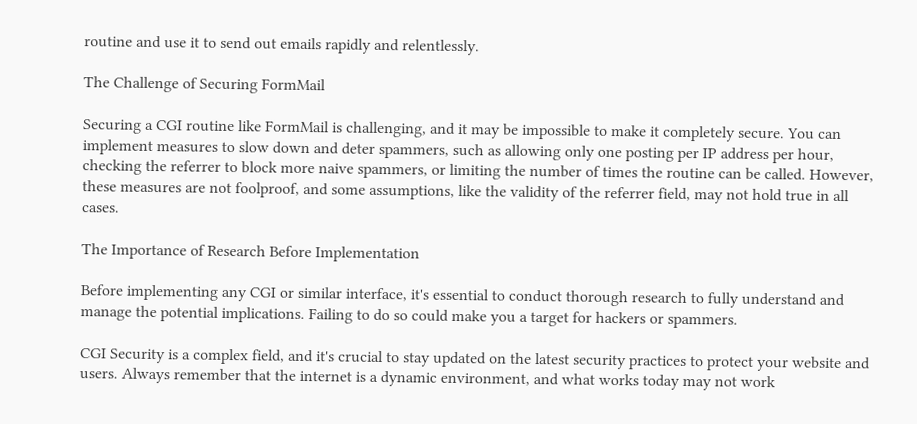routine and use it to send out emails rapidly and relentlessly.

The Challenge of Securing FormMail

Securing a CGI routine like FormMail is challenging, and it may be impossible to make it completely secure. You can implement measures to slow down and deter spammers, such as allowing only one posting per IP address per hour, checking the referrer to block more naive spammers, or limiting the number of times the routine can be called. However, these measures are not foolproof, and some assumptions, like the validity of the referrer field, may not hold true in all cases.

The Importance of Research Before Implementation

Before implementing any CGI or similar interface, it's essential to conduct thorough research to fully understand and manage the potential implications. Failing to do so could make you a target for hackers or spammers.

CGI Security is a complex field, and it's crucial to stay updated on the latest security practices to protect your website and users. Always remember that the internet is a dynamic environment, and what works today may not work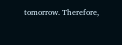tomorrow. Therefore,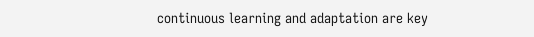continuous learning and adaptation are key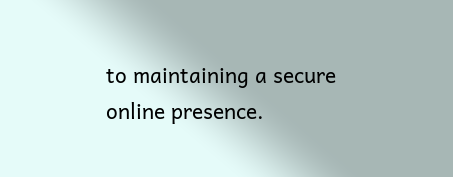to maintaining a secure online presence.